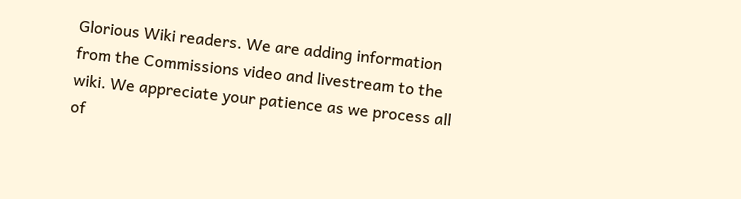Glorious Wiki readers. We are adding information from the Commissions video and livestream to the wiki. We appreciate your patience as we process all of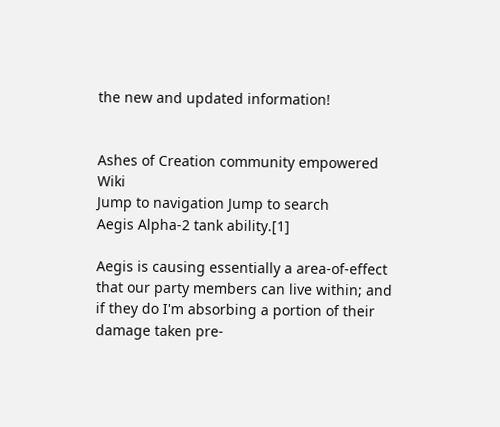the new and updated information!


Ashes of Creation community empowered Wiki
Jump to navigation Jump to search
Aegis Alpha-2 tank ability.[1]

Aegis is causing essentially a area-of-effect that our party members can live within; and if they do I'm absorbing a portion of their damage taken pre-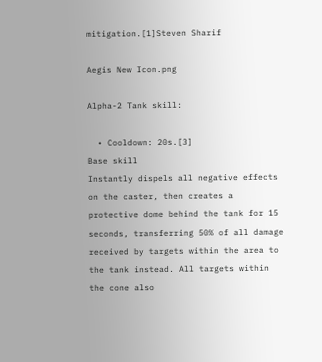mitigation.[1]Steven Sharif

Aegis New Icon.png

Alpha-2 Tank skill:

  • Cooldown: 20s.[3]
Base skill
Instantly dispels all negative effects on the caster, then creates a protective dome behind the tank for 15 seconds, transferring 50% of all damage received by targets within the area to the tank instead. All targets within the cone also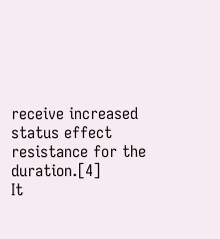receive increased status effect resistance for the duration.[4]
It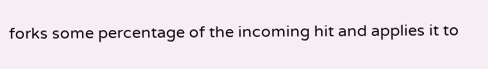forks some percentage of the incoming hit and applies it to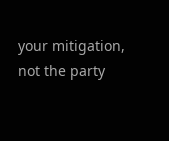your mitigation, not the party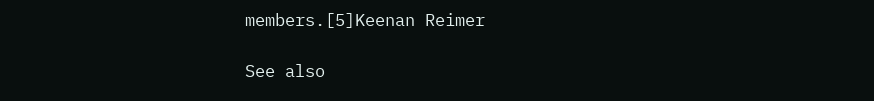members.[5]Keenan Reimer

See also